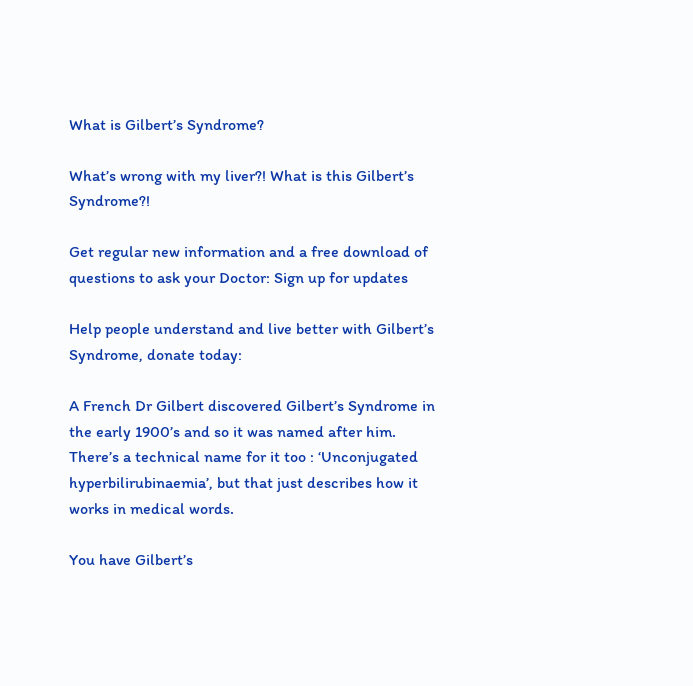What is Gilbert’s Syndrome?

What’s wrong with my liver?! What is this Gilbert’s Syndrome?!

Get regular new information and a free download of questions to ask your Doctor: Sign up for updates

Help people understand and live better with Gilbert’s Syndrome, donate today:

A French Dr Gilbert discovered Gilbert’s Syndrome in the early 1900’s and so it was named after him. There’s a technical name for it too : ‘Unconjugated hyperbilirubinaemia’, but that just describes how it works in medical words.

You have Gilbert’s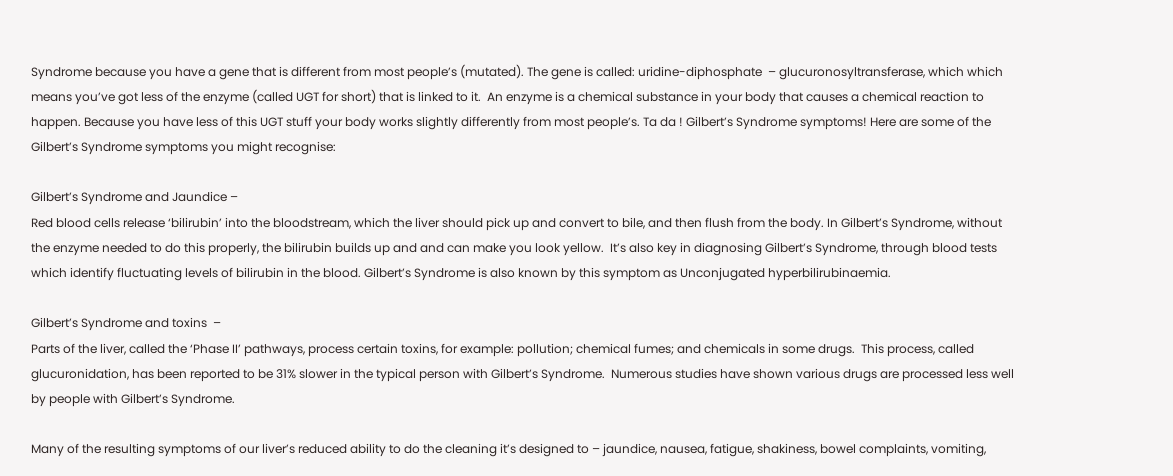Syndrome because you have a gene that is different from most people’s (mutated). The gene is called: uridine-diphosphate  – glucuronosyltransferase, which which means you’ve got less of the enzyme (called UGT for short) that is linked to it.  An enzyme is a chemical substance in your body that causes a chemical reaction to happen. Because you have less of this UGT stuff your body works slightly differently from most people’s. Ta da ! Gilbert’s Syndrome symptoms! Here are some of the Gilbert’s Syndrome symptoms you might recognise:

Gilbert’s Syndrome and Jaundice –
Red blood cells release ‘bilirubin’ into the bloodstream, which the liver should pick up and convert to bile, and then flush from the body. In Gilbert’s Syndrome, without the enzyme needed to do this properly, the bilirubin builds up and and can make you look yellow.  It’s also key in diagnosing Gilbert’s Syndrome, through blood tests which identify fluctuating levels of bilirubin in the blood. Gilbert’s Syndrome is also known by this symptom as Unconjugated hyperbilirubinaemia.

Gilbert’s Syndrome and toxins  –
Parts of the liver, called the ‘Phase II’ pathways, process certain toxins, for example: pollution; chemical fumes; and chemicals in some drugs.  This process, called glucuronidation, has been reported to be 31% slower in the typical person with Gilbert’s Syndrome.  Numerous studies have shown various drugs are processed less well by people with Gilbert’s Syndrome.

Many of the resulting symptoms of our liver’s reduced ability to do the cleaning it’s designed to – jaundice, nausea, fatigue, shakiness, bowel complaints, vomiting,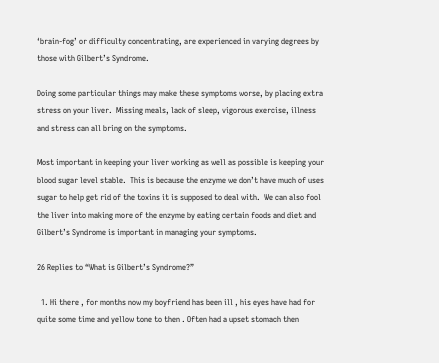‘brain-fog’ or difficulty concentrating, are experienced in varying degrees by those with Gilbert’s Syndrome.

Doing some particular things may make these symptoms worse, by placing extra stress on your liver.  Missing meals, lack of sleep, vigorous exercise, illness and stress can all bring on the symptoms.

Most important in keeping your liver working as well as possible is keeping your blood sugar level stable.  This is because the enzyme we don’t have much of uses sugar to help get rid of the toxins it is supposed to deal with.  We can also fool the liver into making more of the enzyme by eating certain foods and diet and Gilbert’s Syndrome is important in managing your symptoms.

26 Replies to “What is Gilbert’s Syndrome?”

  1. Hi there , for months now my boyfriend has been ill , his eyes have had for quite some time and yellow tone to then . Often had a upset stomach then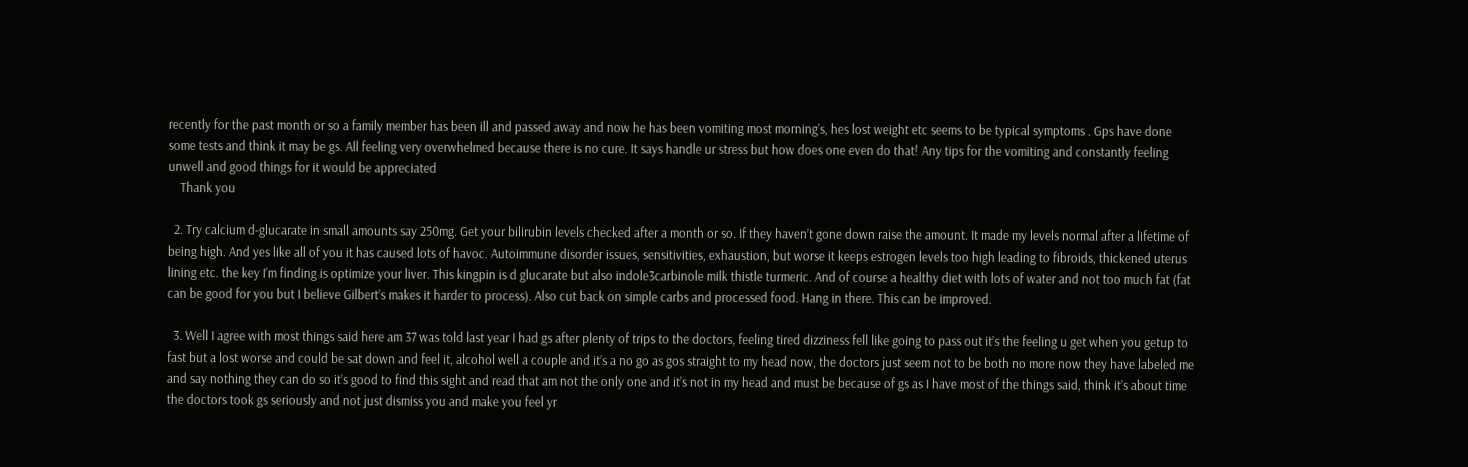recently for the past month or so a family member has been ill and passed away and now he has been vomiting most morning’s, hes lost weight etc seems to be typical symptoms . Gps have done some tests and think it may be gs. All feeling very overwhelmed because there is no cure. It says handle ur stress but how does one even do that! Any tips for the vomiting and constantly feeling unwell and good things for it would be appreciated
    Thank you

  2. Try calcium d-glucarate in small amounts say 250mg. Get your bilirubin levels checked after a month or so. If they haven’t gone down raise the amount. It made my levels normal after a lifetime of being high. And yes like all of you it has caused lots of havoc. Autoimmune disorder issues, sensitivities, exhaustion, but worse it keeps estrogen levels too high leading to fibroids, thickened uterus lining etc. the key I’m finding is optimize your liver. This kingpin is d glucarate but also indole3carbinole milk thistle turmeric. And of course a healthy diet with lots of water and not too much fat (fat can be good for you but I believe Gilbert’s makes it harder to process). Also cut back on simple carbs and processed food. Hang in there. This can be improved.

  3. Well I agree with most things said here am 37 was told last year I had gs after plenty of trips to the doctors, feeling tired dizziness fell like going to pass out it’s the feeling u get when you getup to fast but a lost worse and could be sat down and feel it, alcohol well a couple and it’s a no go as gos straight to my head now, the doctors just seem not to be both no more now they have labeled me and say nothing they can do so it’s good to find this sight and read that am not the only one and it’s not in my head and must be because of gs as I have most of the things said, think it’s about time the doctors took gs seriously and not just dismiss you and make you feel yr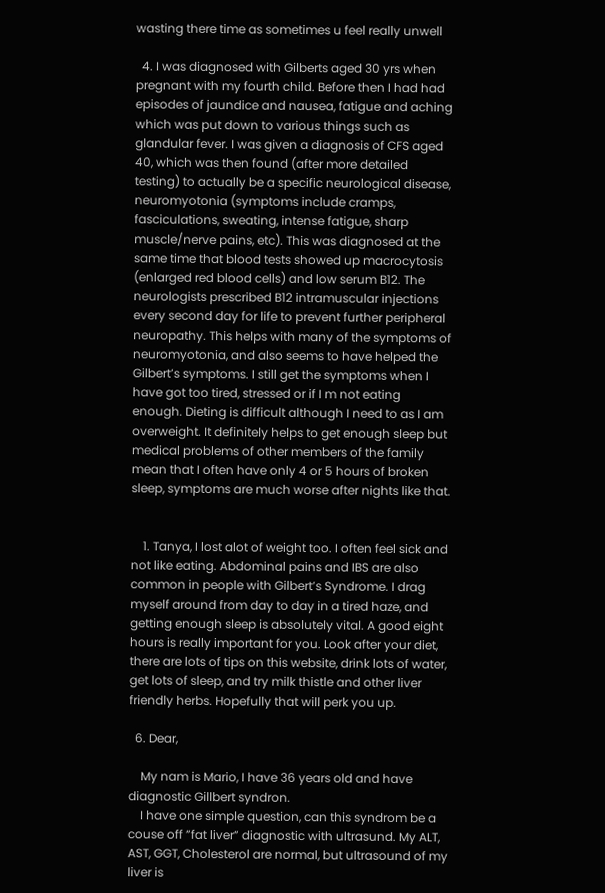wasting there time as sometimes u feel really unwell

  4. I was diagnosed with Gilberts aged 30 yrs when pregnant with my fourth child. Before then I had had episodes of jaundice and nausea, fatigue and aching which was put down to various things such as glandular fever. I was given a diagnosis of CFS aged 40, which was then found (after more detailed testing) to actually be a specific neurological disease, neuromyotonia (symptoms include cramps, fasciculations, sweating, intense fatigue, sharp muscle/nerve pains, etc). This was diagnosed at the same time that blood tests showed up macrocytosis (enlarged red blood cells) and low serum B12. The neurologists prescribed B12 intramuscular injections every second day for life to prevent further peripheral neuropathy. This helps with many of the symptoms of neuromyotonia, and also seems to have helped the Gilbert’s symptoms. I still get the symptoms when I have got too tired, stressed or if I m not eating enough. Dieting is difficult although I need to as I am overweight. It definitely helps to get enough sleep but medical problems of other members of the family mean that I often have only 4 or 5 hours of broken sleep, symptoms are much worse after nights like that.


    1. Tanya, I lost alot of weight too. I often feel sick and not like eating. Abdominal pains and IBS are also common in people with Gilbert’s Syndrome. I drag myself around from day to day in a tired haze, and getting enough sleep is absolutely vital. A good eight hours is really important for you. Look after your diet, there are lots of tips on this website, drink lots of water, get lots of sleep, and try milk thistle and other liver friendly herbs. Hopefully that will perk you up.

  6. Dear,

    My nam is Mario, I have 36 years old and have diagnostic Gillbert syndron.
    I have one simple question, can this syndrom be a couse off ”fat liver” diagnostic with ultrasund. My ALT, AST, GGT, Cholesterol are normal, but ultrasound of my liver is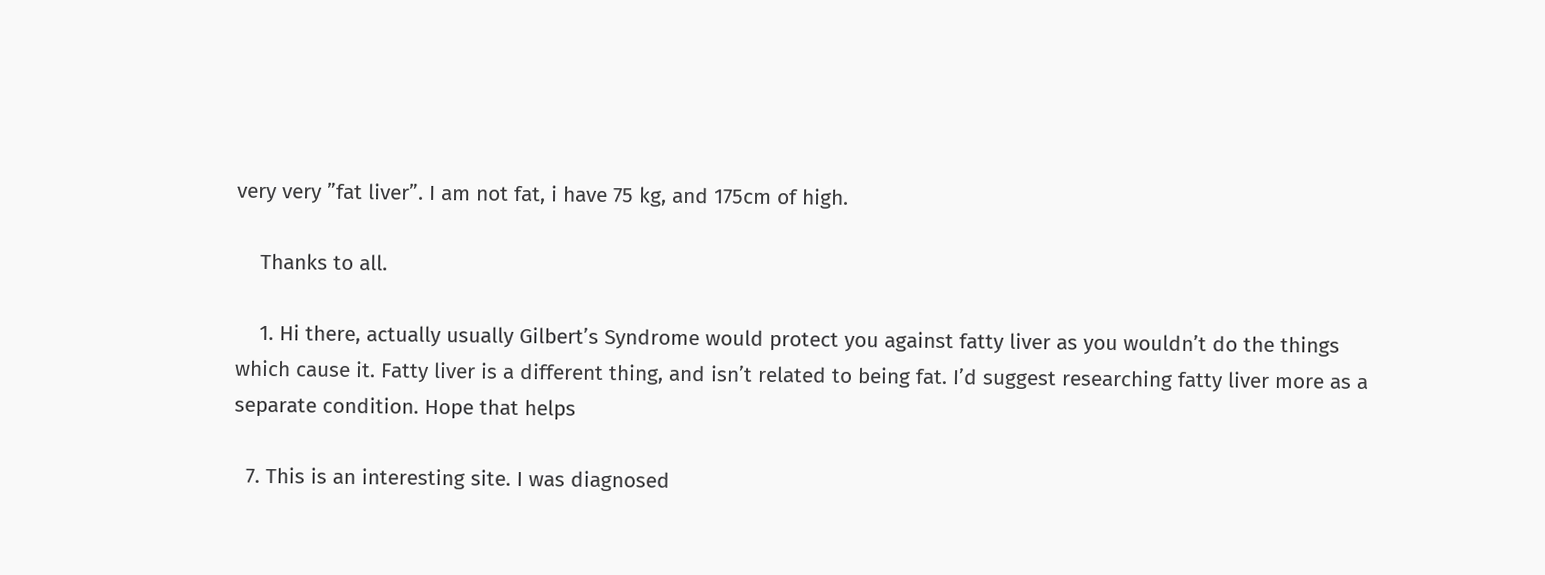very very ”fat liver”. I am not fat, i have 75 kg, and 175cm of high.

    Thanks to all.

    1. Hi there, actually usually Gilbert’s Syndrome would protect you against fatty liver as you wouldn’t do the things which cause it. Fatty liver is a different thing, and isn’t related to being fat. I’d suggest researching fatty liver more as a separate condition. Hope that helps

  7. This is an interesting site. I was diagnosed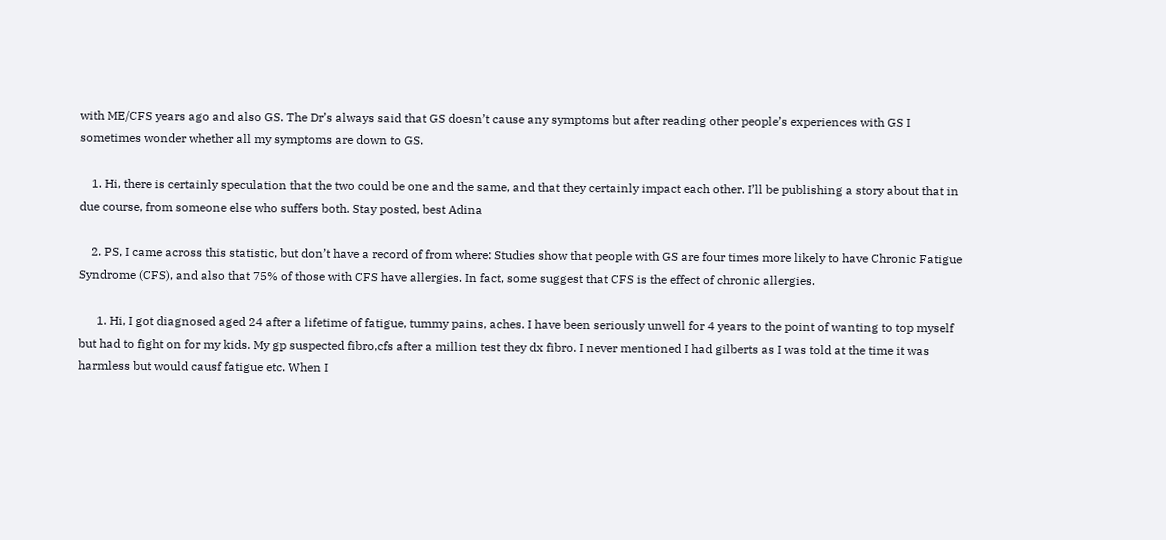with ME/CFS years ago and also GS. The Dr’s always said that GS doesn’t cause any symptoms but after reading other people’s experiences with GS I sometimes wonder whether all my symptoms are down to GS.

    1. Hi, there is certainly speculation that the two could be one and the same, and that they certainly impact each other. I’ll be publishing a story about that in due course, from someone else who suffers both. Stay posted, best Adina

    2. PS, I came across this statistic, but don’t have a record of from where: Studies show that people with GS are four times more likely to have Chronic Fatigue Syndrome (CFS), and also that 75% of those with CFS have allergies. In fact, some suggest that CFS is the effect of chronic allergies.

      1. Hi, I got diagnosed aged 24 after a lifetime of fatigue, tummy pains, aches. I have been seriously unwell for 4 years to the point of wanting to top myself but had to fight on for my kids. My gp suspected fibro,cfs after a million test they dx fibro. I never mentioned I had gilberts as I was told at the time it was harmless but would causf fatigue etc. When I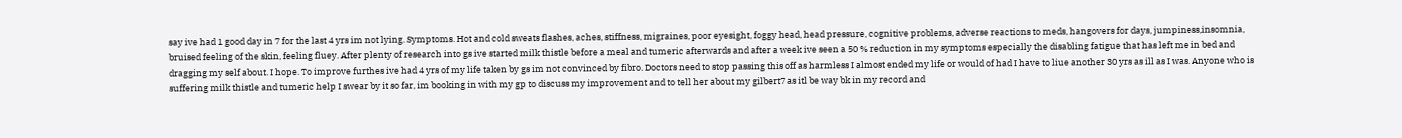say ive had 1 good day in 7 for the last 4 yrs im not lying. Symptoms. Hot and cold sweats flashes, aches, stiffness, migraines, poor eyesight, foggy head, head pressure, cognitive problems, adverse reactions to meds, hangovers for days, jumpiness,insomnia, bruised feeling of the skin, feeling fluey. After plenty of research into gs ive started milk thistle before a meal and tumeric afterwards and after a week ive seen a 50 % reduction in my symptoms especially the disabling fatigue that has left me in bed and dragging my self about. I hope. To improve furthes ive had 4 yrs of my life taken by gs im not convinced by fibro. Doctors need to stop passing this off as harmless I almost ended my life or would of had I have to liue another 30 yrs as ill as I was. Anyone who is suffering milk thistle and tumeric help I swear by it so far, im booking in with my gp to discuss my improvement and to tell her about my gilbert7 as itl be way bk in my record and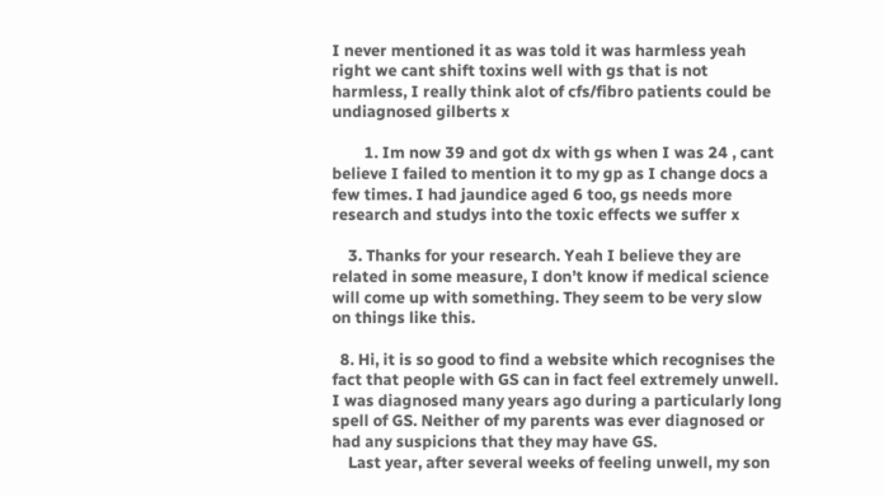I never mentioned it as was told it was harmless yeah right we cant shift toxins well with gs that is not harmless, I really think alot of cfs/fibro patients could be undiagnosed gilberts x

        1. Im now 39 and got dx with gs when I was 24 , cant believe I failed to mention it to my gp as I change docs a few times. I had jaundice aged 6 too, gs needs more research and studys into the toxic effects we suffer x

    3. Thanks for your research. Yeah I believe they are related in some measure, I don’t know if medical science will come up with something. They seem to be very slow on things like this.

  8. Hi, it is so good to find a website which recognises the fact that people with GS can in fact feel extremely unwell. I was diagnosed many years ago during a particularly long spell of GS. Neither of my parents was ever diagnosed or had any suspicions that they may have GS.
    Last year, after several weeks of feeling unwell, my son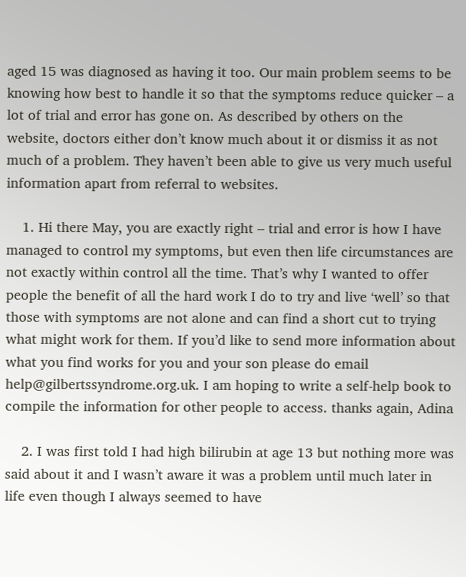aged 15 was diagnosed as having it too. Our main problem seems to be knowing how best to handle it so that the symptoms reduce quicker – a lot of trial and error has gone on. As described by others on the website, doctors either don’t know much about it or dismiss it as not much of a problem. They haven’t been able to give us very much useful information apart from referral to websites.

    1. Hi there May, you are exactly right – trial and error is how I have managed to control my symptoms, but even then life circumstances are not exactly within control all the time. That’s why I wanted to offer people the benefit of all the hard work I do to try and live ‘well’ so that those with symptoms are not alone and can find a short cut to trying what might work for them. If you’d like to send more information about what you find works for you and your son please do email help@gilbertssyndrome.org.uk. I am hoping to write a self-help book to compile the information for other people to access. thanks again, Adina

    2. I was first told I had high bilirubin at age 13 but nothing more was said about it and I wasn’t aware it was a problem until much later in life even though I always seemed to have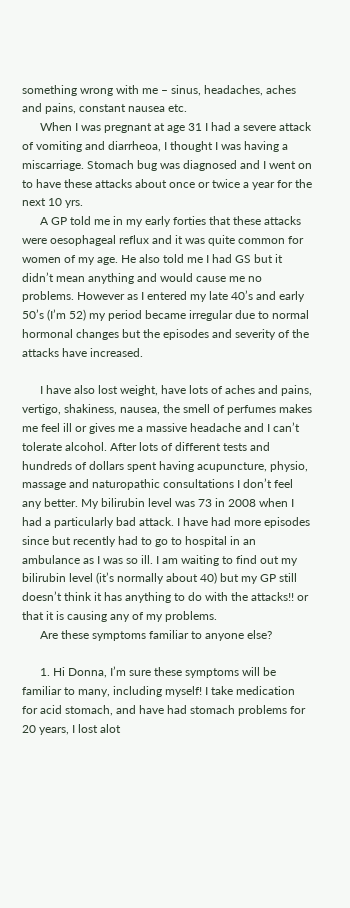something wrong with me – sinus, headaches, aches and pains, constant nausea etc.
      When I was pregnant at age 31 I had a severe attack of vomiting and diarrheoa, I thought I was having a miscarriage. Stomach bug was diagnosed and I went on to have these attacks about once or twice a year for the next 10 yrs.
      A GP told me in my early forties that these attacks were oesophageal reflux and it was quite common for women of my age. He also told me I had GS but it didn’t mean anything and would cause me no problems. However as I entered my late 40’s and early 50’s (I’m 52) my period became irregular due to normal hormonal changes but the episodes and severity of the attacks have increased.

      I have also lost weight, have lots of aches and pains, vertigo, shakiness, nausea, the smell of perfumes makes me feel ill or gives me a massive headache and I can’t tolerate alcohol. After lots of different tests and hundreds of dollars spent having acupuncture, physio, massage and naturopathic consultations I don’t feel any better. My bilirubin level was 73 in 2008 when I had a particularly bad attack. I have had more episodes since but recently had to go to hospital in an ambulance as I was so ill. I am waiting to find out my bilirubin level (it’s normally about 40) but my GP still doesn’t think it has anything to do with the attacks!! or that it is causing any of my problems.
      Are these symptoms familiar to anyone else?

      1. Hi Donna, I’m sure these symptoms will be familiar to many, including myself! I take medication for acid stomach, and have had stomach problems for 20 years, I lost alot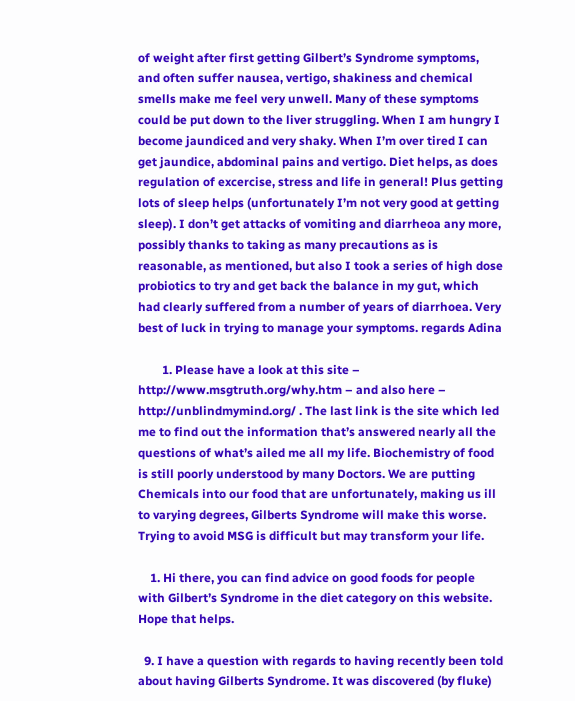of weight after first getting Gilbert’s Syndrome symptoms, and often suffer nausea, vertigo, shakiness and chemical smells make me feel very unwell. Many of these symptoms could be put down to the liver struggling. When I am hungry I become jaundiced and very shaky. When I’m over tired I can get jaundice, abdominal pains and vertigo. Diet helps, as does regulation of excercise, stress and life in general! Plus getting lots of sleep helps (unfortunately I’m not very good at getting sleep). I don’t get attacks of vomiting and diarrheoa any more, possibly thanks to taking as many precautions as is reasonable, as mentioned, but also I took a series of high dose probiotics to try and get back the balance in my gut, which had clearly suffered from a number of years of diarrhoea. Very best of luck in trying to manage your symptoms. regards Adina

        1. Please have a look at this site – http://www.msgtruth.org/why.htm – and also here – http://unblindmymind.org/ . The last link is the site which led me to find out the information that’s answered nearly all the questions of what’s ailed me all my life. Biochemistry of food is still poorly understood by many Doctors. We are putting Chemicals into our food that are unfortunately, making us ill to varying degrees, Gilberts Syndrome will make this worse. Trying to avoid MSG is difficult but may transform your life.

    1. Hi there, you can find advice on good foods for people with Gilbert’s Syndrome in the diet category on this website. Hope that helps.

  9. I have a question with regards to having recently been told about having Gilberts Syndrome. It was discovered (by fluke)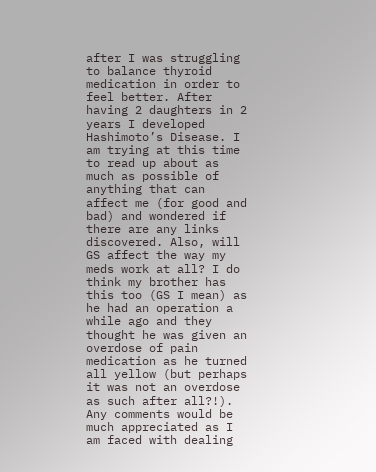after I was struggling to balance thyroid medication in order to feel better. After having 2 daughters in 2 years I developed Hashimoto’s Disease. I am trying at this time to read up about as much as possible of anything that can affect me (for good and bad) and wondered if there are any links discovered. Also, will GS affect the way my meds work at all? I do think my brother has this too (GS I mean) as he had an operation a while ago and they thought he was given an overdose of pain medication as he turned all yellow (but perhaps it was not an overdose as such after all?!). Any comments would be much appreciated as I am faced with dealing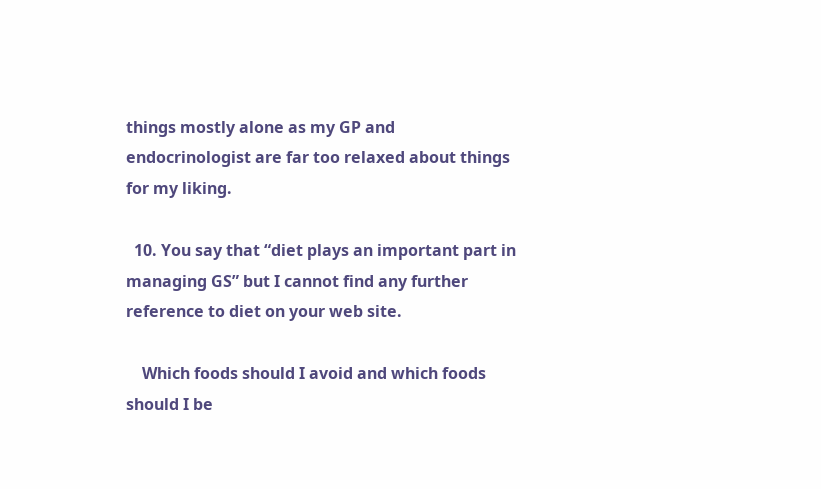things mostly alone as my GP and endocrinologist are far too relaxed about things for my liking.

  10. You say that “diet plays an important part in managing GS” but I cannot find any further reference to diet on your web site.

    Which foods should I avoid and which foods should I be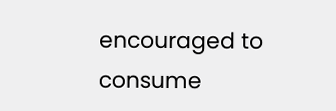encouraged to consume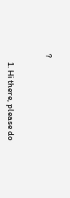?


    1. Hi there, please do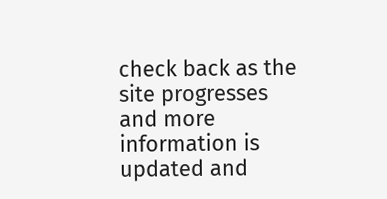check back as the site progresses and more information is updated and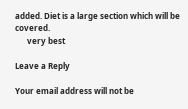added. Diet is a large section which will be covered.
      very best

Leave a Reply

Your email address will not be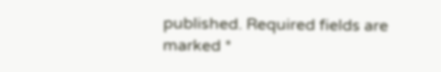published. Required fields are marked *